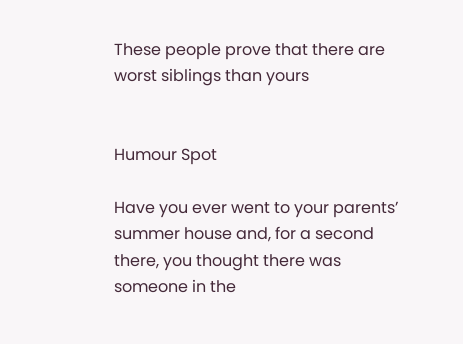These people prove that there are worst siblings than yours


Humour Spot

Have you ever went to your parents’ summer house and, for a second there, you thought there was someone in the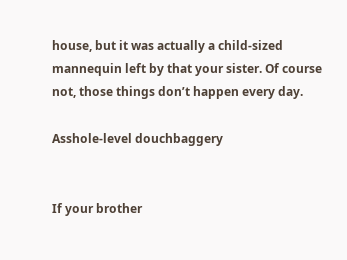house, but it was actually a child-sized mannequin left by that your sister. Of course not, those things don’t happen every day.

Asshole-level douchbaggery


If your brother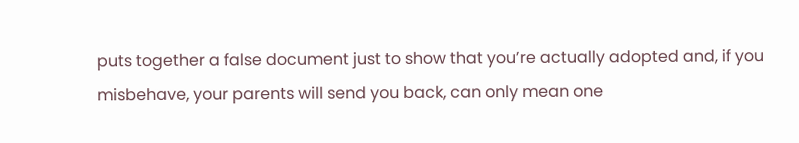puts together a false document just to show that you’re actually adopted and, if you misbehave, your parents will send you back, can only mean one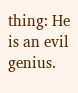thing: He is an evil genius.